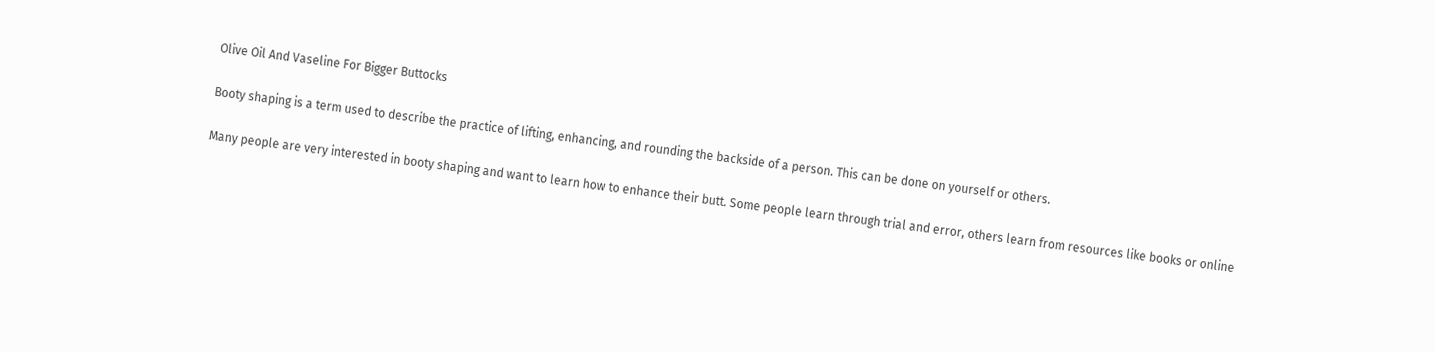Olive Oil And Vaseline For Bigger Buttocks

Booty shaping is a term used to describe the practice of lifting, enhancing, and rounding the backside of a person. This can be done on yourself or others.

Many people are very interested in booty shaping and want to learn how to enhance their butt. Some people learn through trial and error, others learn from resources like books or online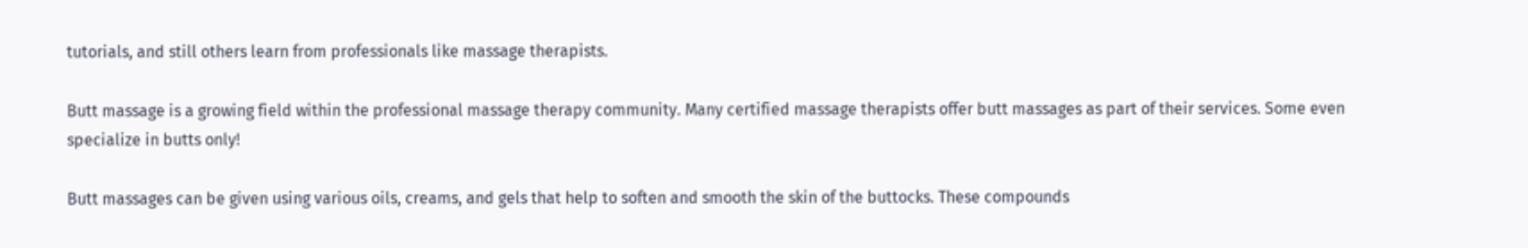tutorials, and still others learn from professionals like massage therapists.

Butt massage is a growing field within the professional massage therapy community. Many certified massage therapists offer butt massages as part of their services. Some even specialize in butts only!

Butt massages can be given using various oils, creams, and gels that help to soften and smooth the skin of the buttocks. These compounds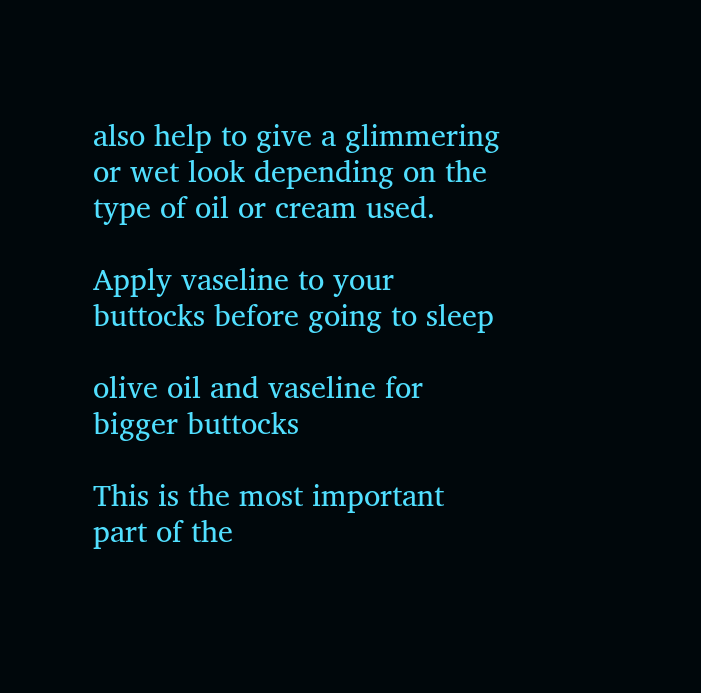also help to give a glimmering or wet look depending on the type of oil or cream used.

Apply vaseline to your buttocks before going to sleep

olive oil and vaseline for bigger buttocks

This is the most important part of the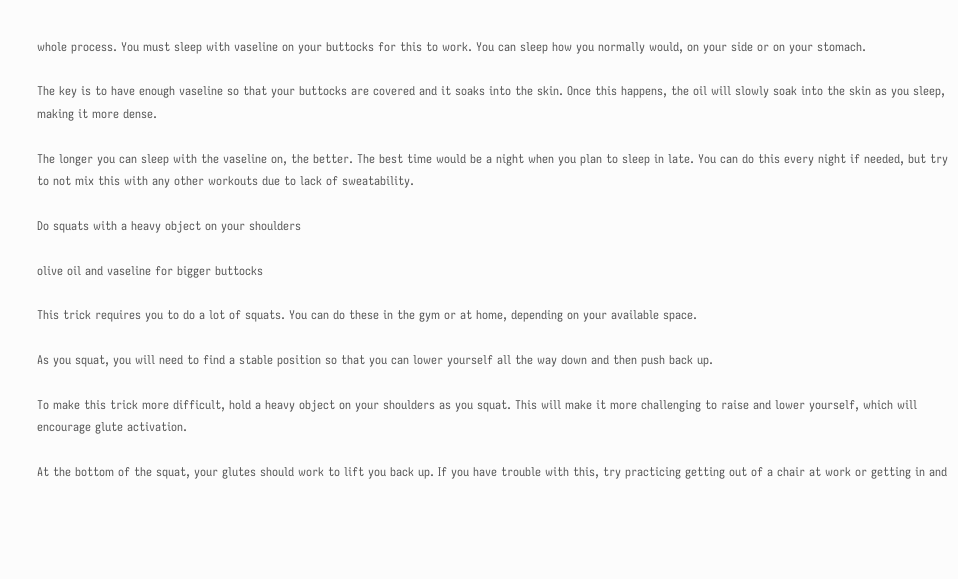whole process. You must sleep with vaseline on your buttocks for this to work. You can sleep how you normally would, on your side or on your stomach.

The key is to have enough vaseline so that your buttocks are covered and it soaks into the skin. Once this happens, the oil will slowly soak into the skin as you sleep, making it more dense.

The longer you can sleep with the vaseline on, the better. The best time would be a night when you plan to sleep in late. You can do this every night if needed, but try to not mix this with any other workouts due to lack of sweatability.

Do squats with a heavy object on your shoulders

olive oil and vaseline for bigger buttocks

This trick requires you to do a lot of squats. You can do these in the gym or at home, depending on your available space.

As you squat, you will need to find a stable position so that you can lower yourself all the way down and then push back up.

To make this trick more difficult, hold a heavy object on your shoulders as you squat. This will make it more challenging to raise and lower yourself, which will encourage glute activation.

At the bottom of the squat, your glutes should work to lift you back up. If you have trouble with this, try practicing getting out of a chair at work or getting in and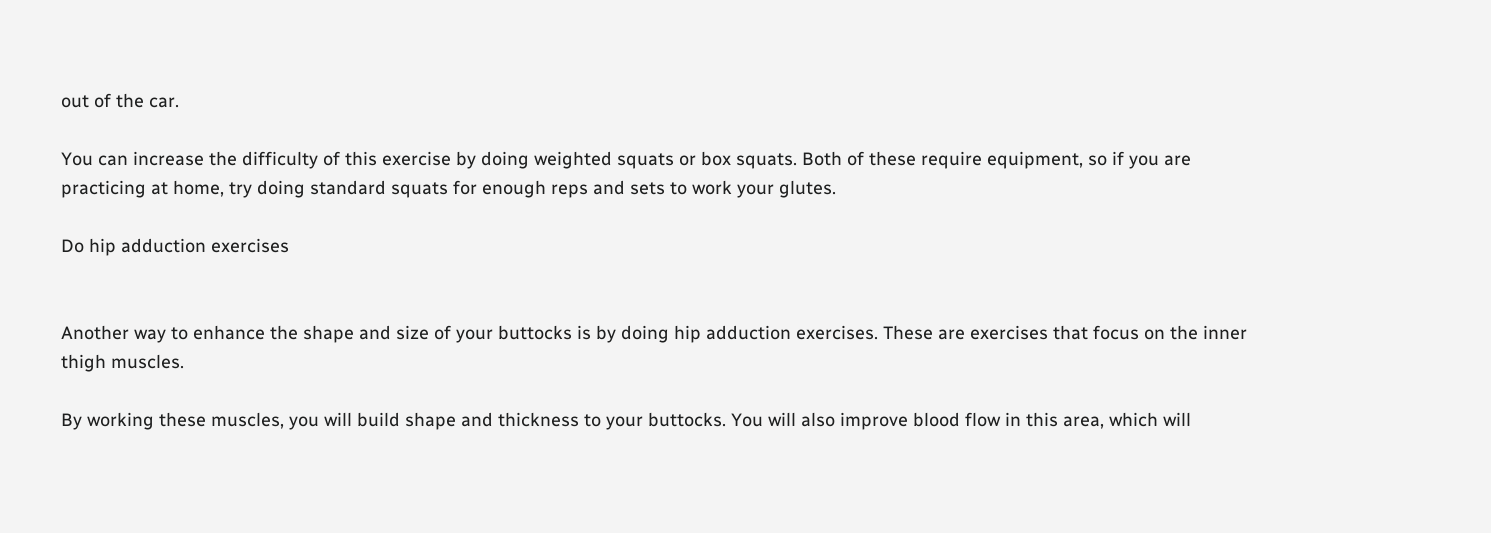out of the car.

You can increase the difficulty of this exercise by doing weighted squats or box squats. Both of these require equipment, so if you are practicing at home, try doing standard squats for enough reps and sets to work your glutes.

Do hip adduction exercises


Another way to enhance the shape and size of your buttocks is by doing hip adduction exercises. These are exercises that focus on the inner thigh muscles.

By working these muscles, you will build shape and thickness to your buttocks. You will also improve blood flow in this area, which will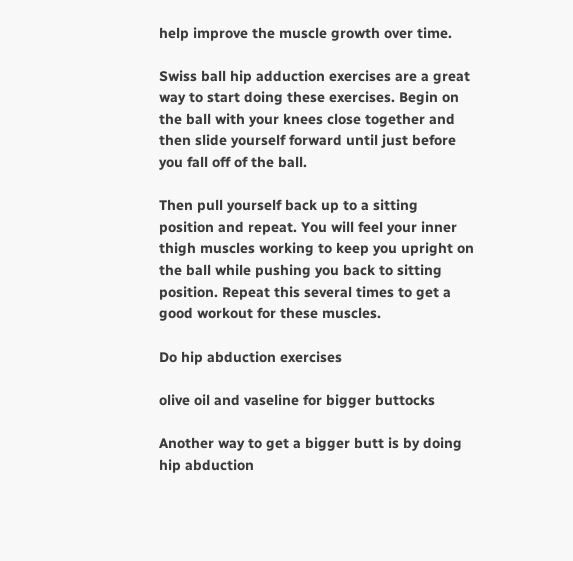help improve the muscle growth over time.

Swiss ball hip adduction exercises are a great way to start doing these exercises. Begin on the ball with your knees close together and then slide yourself forward until just before you fall off of the ball.

Then pull yourself back up to a sitting position and repeat. You will feel your inner thigh muscles working to keep you upright on the ball while pushing you back to sitting position. Repeat this several times to get a good workout for these muscles.

Do hip abduction exercises

olive oil and vaseline for bigger buttocks

Another way to get a bigger butt is by doing hip abduction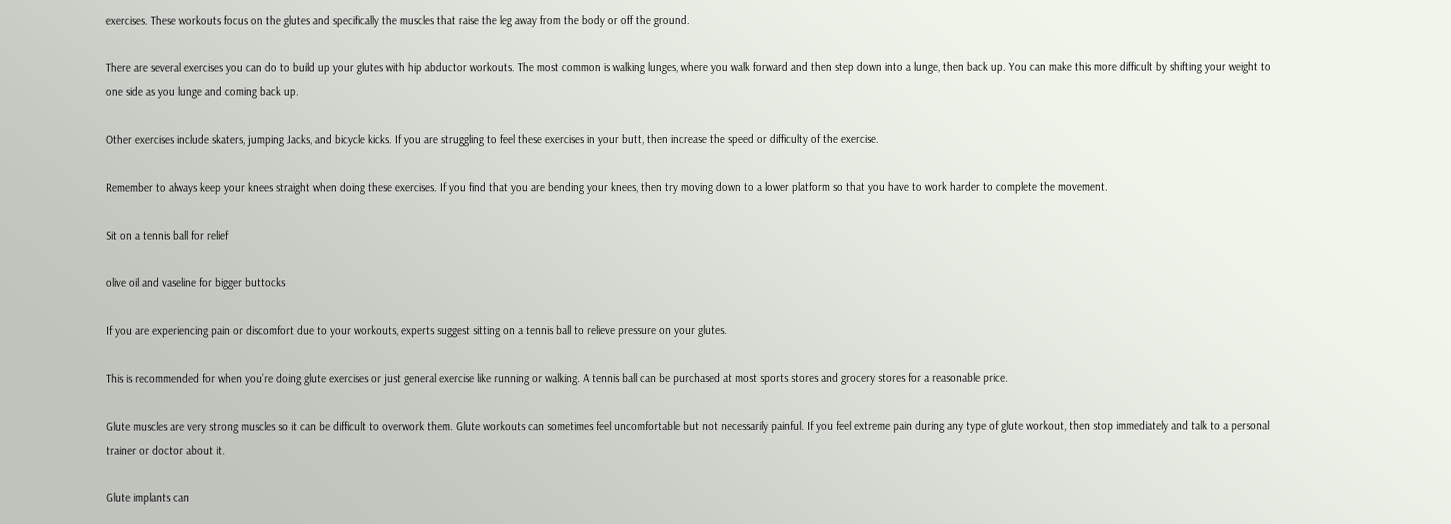exercises. These workouts focus on the glutes and specifically the muscles that raise the leg away from the body or off the ground.

There are several exercises you can do to build up your glutes with hip abductor workouts. The most common is walking lunges, where you walk forward and then step down into a lunge, then back up. You can make this more difficult by shifting your weight to one side as you lunge and coming back up.

Other exercises include skaters, jumping Jacks, and bicycle kicks. If you are struggling to feel these exercises in your butt, then increase the speed or difficulty of the exercise.

Remember to always keep your knees straight when doing these exercises. If you find that you are bending your knees, then try moving down to a lower platform so that you have to work harder to complete the movement.

Sit on a tennis ball for relief

olive oil and vaseline for bigger buttocks

If you are experiencing pain or discomfort due to your workouts, experts suggest sitting on a tennis ball to relieve pressure on your glutes.

This is recommended for when you’re doing glute exercises or just general exercise like running or walking. A tennis ball can be purchased at most sports stores and grocery stores for a reasonable price.

Glute muscles are very strong muscles so it can be difficult to overwork them. Glute workouts can sometimes feel uncomfortable but not necessarily painful. If you feel extreme pain during any type of glute workout, then stop immediately and talk to a personal trainer or doctor about it.

Glute implants can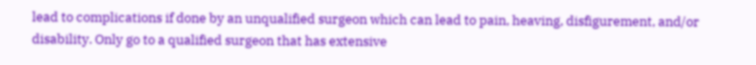lead to complications if done by an unqualified surgeon which can lead to pain, heaving, disfigurement, and/or disability. Only go to a qualified surgeon that has extensive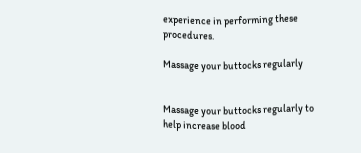experience in performing these procedures.

Massage your buttocks regularly


Massage your buttocks regularly to help increase blood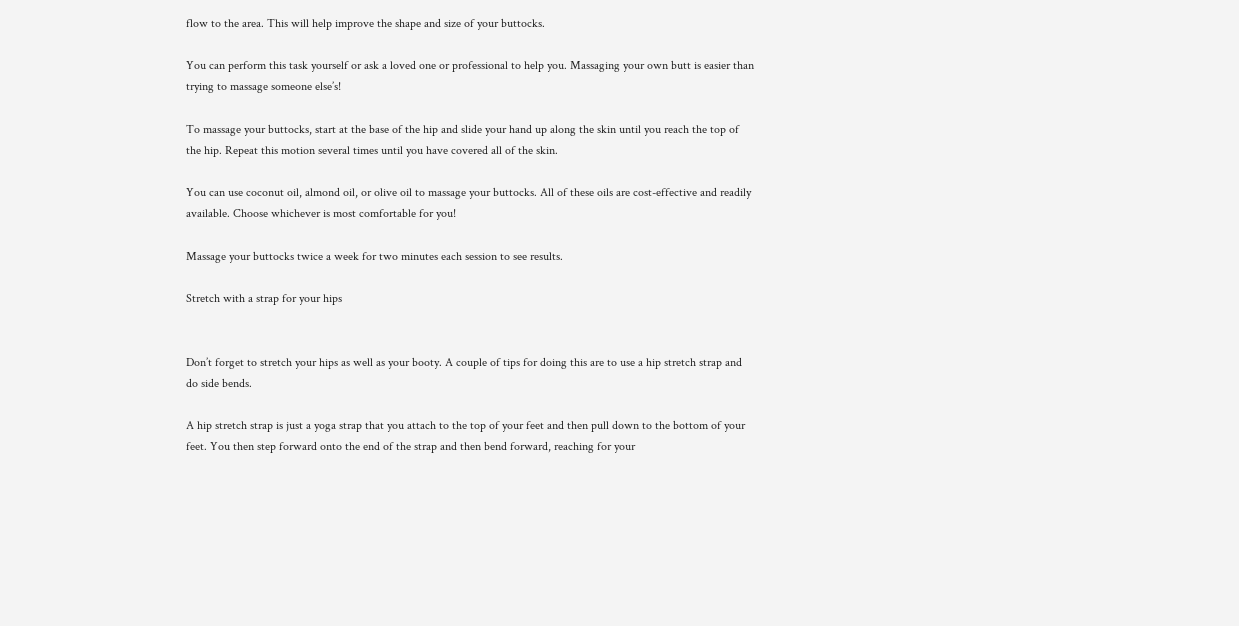flow to the area. This will help improve the shape and size of your buttocks.

You can perform this task yourself or ask a loved one or professional to help you. Massaging your own butt is easier than trying to massage someone else’s!

To massage your buttocks, start at the base of the hip and slide your hand up along the skin until you reach the top of the hip. Repeat this motion several times until you have covered all of the skin.

You can use coconut oil, almond oil, or olive oil to massage your buttocks. All of these oils are cost-effective and readily available. Choose whichever is most comfortable for you!

Massage your buttocks twice a week for two minutes each session to see results.

Stretch with a strap for your hips


Don’t forget to stretch your hips as well as your booty. A couple of tips for doing this are to use a hip stretch strap and do side bends.

A hip stretch strap is just a yoga strap that you attach to the top of your feet and then pull down to the bottom of your feet. You then step forward onto the end of the strap and then bend forward, reaching for your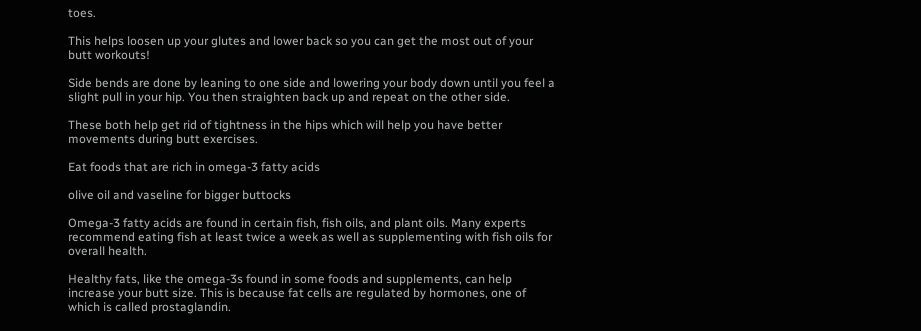toes.

This helps loosen up your glutes and lower back so you can get the most out of your butt workouts!

Side bends are done by leaning to one side and lowering your body down until you feel a slight pull in your hip. You then straighten back up and repeat on the other side.

These both help get rid of tightness in the hips which will help you have better movements during butt exercises.

Eat foods that are rich in omega-3 fatty acids

olive oil and vaseline for bigger buttocks

Omega-3 fatty acids are found in certain fish, fish oils, and plant oils. Many experts recommend eating fish at least twice a week as well as supplementing with fish oils for overall health.

Healthy fats, like the omega-3s found in some foods and supplements, can help increase your butt size. This is because fat cells are regulated by hormones, one of which is called prostaglandin.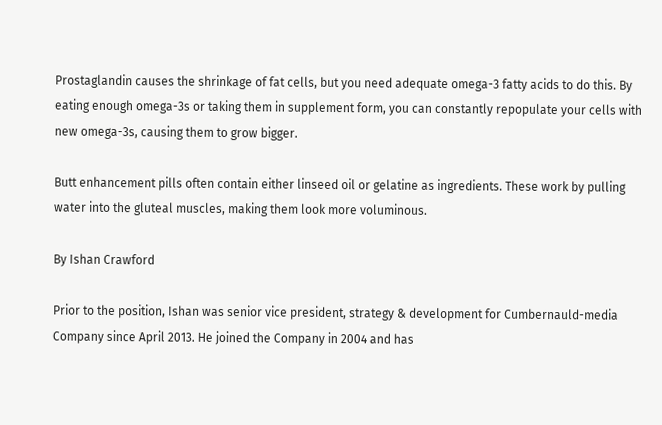Prostaglandin causes the shrinkage of fat cells, but you need adequate omega-3 fatty acids to do this. By eating enough omega-3s or taking them in supplement form, you can constantly repopulate your cells with new omega-3s, causing them to grow bigger.

Butt enhancement pills often contain either linseed oil or gelatine as ingredients. These work by pulling water into the gluteal muscles, making them look more voluminous.

By Ishan Crawford

Prior to the position, Ishan was senior vice president, strategy & development for Cumbernauld-media Company since April 2013. He joined the Company in 2004 and has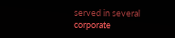served in several corporate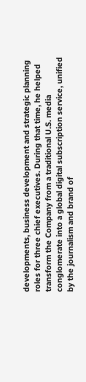developments, business development and strategic planning roles for three chief executives. During that time, he helped transform the Company from a traditional U.S. media conglomerate into a global digital subscription service, unified by the journalism and brand of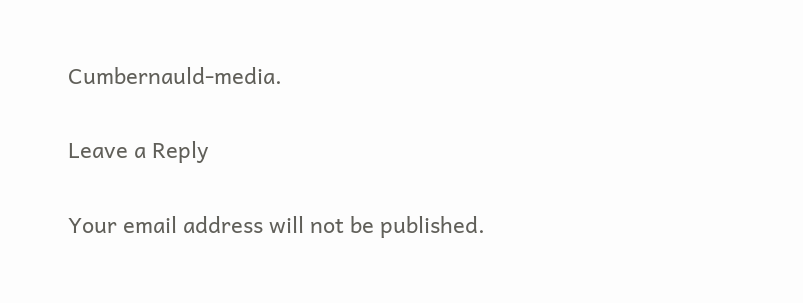Cumbernauld-media.

Leave a Reply

Your email address will not be published.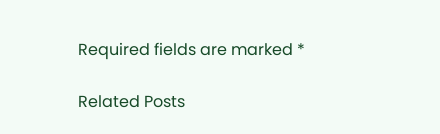Required fields are marked *

Related Posts